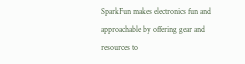SparkFun makes electronics fun and approachable by offering gear and resources to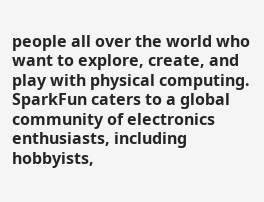people all over the world who want to explore, create, and play with physical computing. SparkFun caters to a global community of electronics enthusiasts, including hobbyists,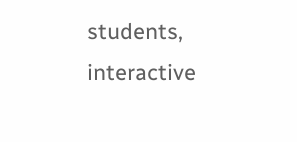students, interactive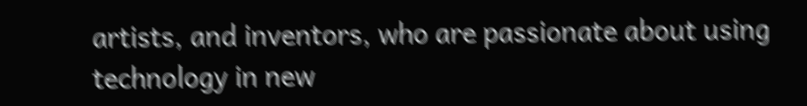artists, and inventors, who are passionate about using technology in new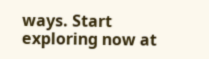ways. Start exploring now at